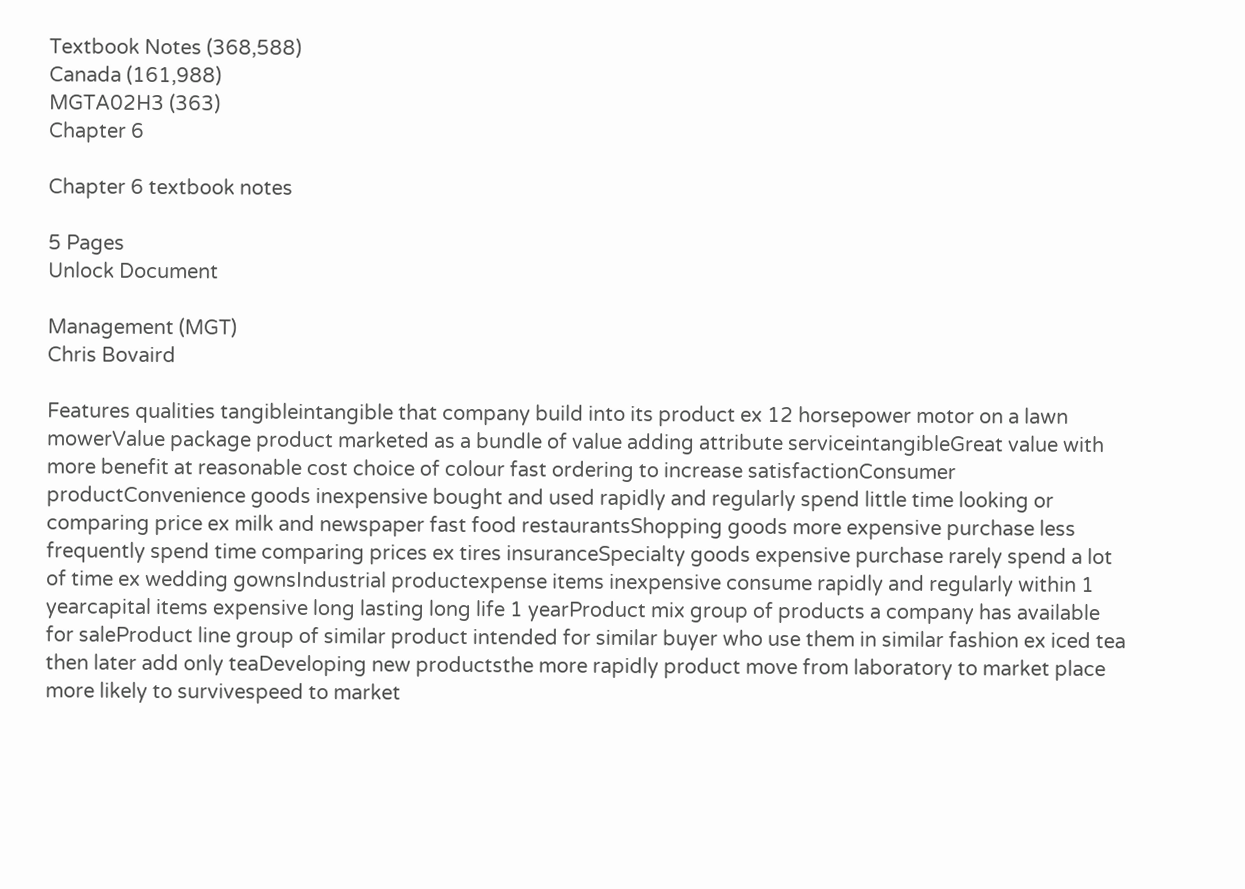Textbook Notes (368,588)
Canada (161,988)
MGTA02H3 (363)
Chapter 6

Chapter 6 textbook notes

5 Pages
Unlock Document

Management (MGT)
Chris Bovaird

Features qualities tangibleintangible that company build into its product ex 12 horsepower motor on a lawn mowerValue package product marketed as a bundle of value adding attribute serviceintangibleGreat value with more benefit at reasonable cost choice of colour fast ordering to increase satisfactionConsumer productConvenience goods inexpensive bought and used rapidly and regularly spend little time looking or comparing price ex milk and newspaper fast food restaurantsShopping goods more expensive purchase less frequently spend time comparing prices ex tires insuranceSpecialty goods expensive purchase rarely spend a lot of time ex wedding gownsIndustrial productexpense items inexpensive consume rapidly and regularly within 1 yearcapital items expensive long lasting long life 1 yearProduct mix group of products a company has available for saleProduct line group of similar product intended for similar buyer who use them in similar fashion ex iced tea then later add only teaDeveloping new productsthe more rapidly product move from laboratory to market place more likely to survivespeed to market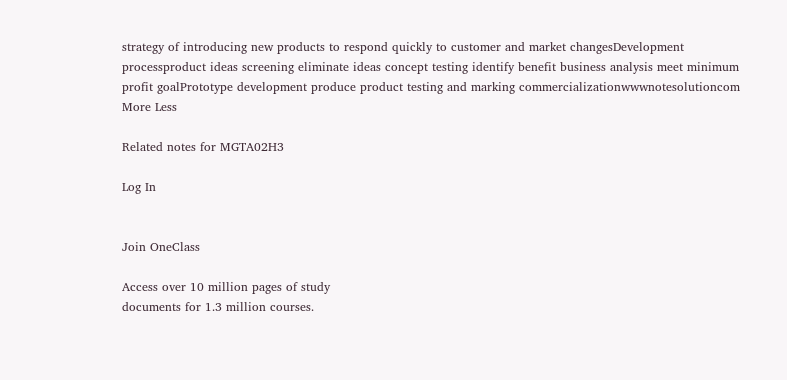strategy of introducing new products to respond quickly to customer and market changesDevelopment processproduct ideas screening eliminate ideas concept testing identify benefit business analysis meet minimum profit goalPrototype development produce product testing and marking commercializationwwwnotesolutioncom
More Less

Related notes for MGTA02H3

Log In


Join OneClass

Access over 10 million pages of study
documents for 1.3 million courses.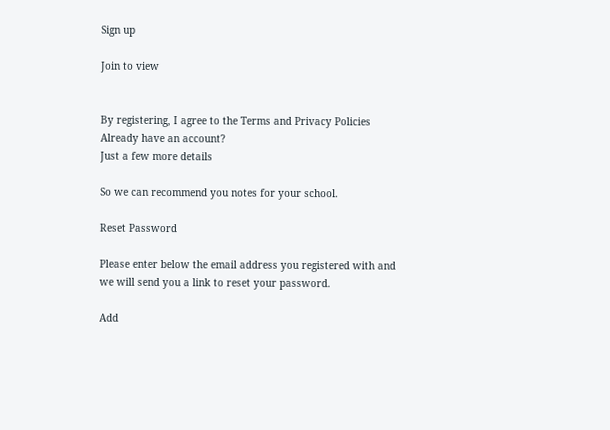Sign up

Join to view


By registering, I agree to the Terms and Privacy Policies
Already have an account?
Just a few more details

So we can recommend you notes for your school.

Reset Password

Please enter below the email address you registered with and we will send you a link to reset your password.

Add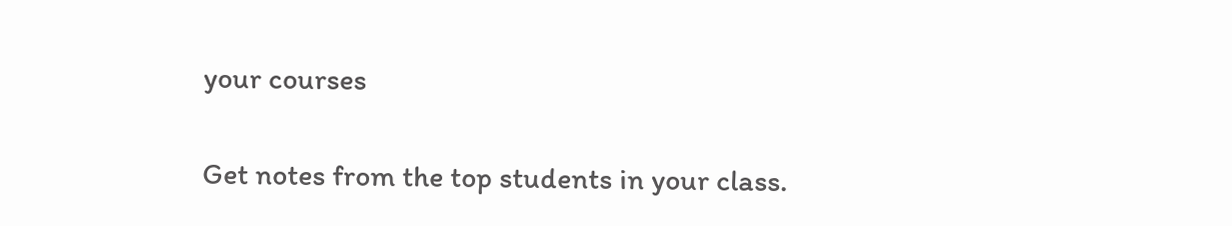your courses

Get notes from the top students in your class.